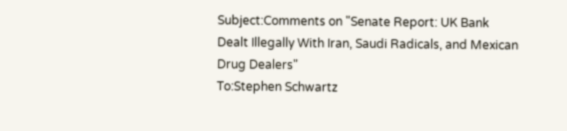Subject:Comments on "Senate Report: UK Bank Dealt Illegally With Iran, Saudi Radicals, and Mexican Drug Dealers"
To:Stephen Schwartz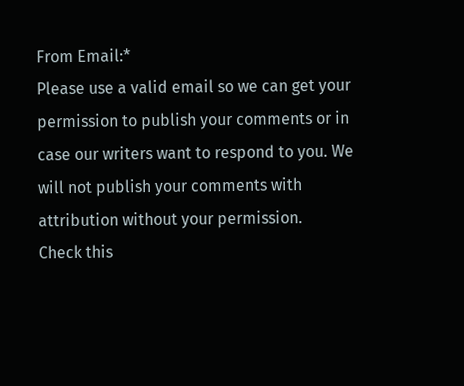From Email:*
Please use a valid email so we can get your permission to publish your comments or in case our writers want to respond to you. We will not publish your comments with attribution without your permission.
Check this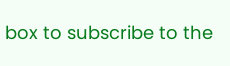box to subscribe to the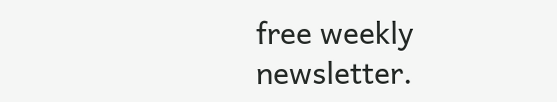free weekly newsletter.